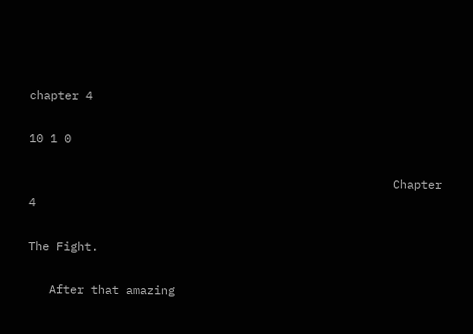chapter 4

10 1 0

                                                    Chapter 4

The Fight.

   After that amazing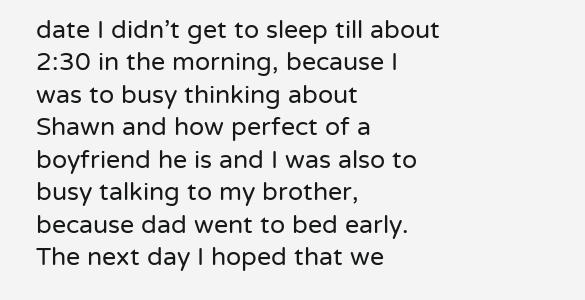date I didn’t get to sleep till about 2:30 in the morning, because I was to busy thinking about Shawn and how perfect of a boyfriend he is and I was also to busy talking to my brother, because dad went to bed early. The next day I hoped that we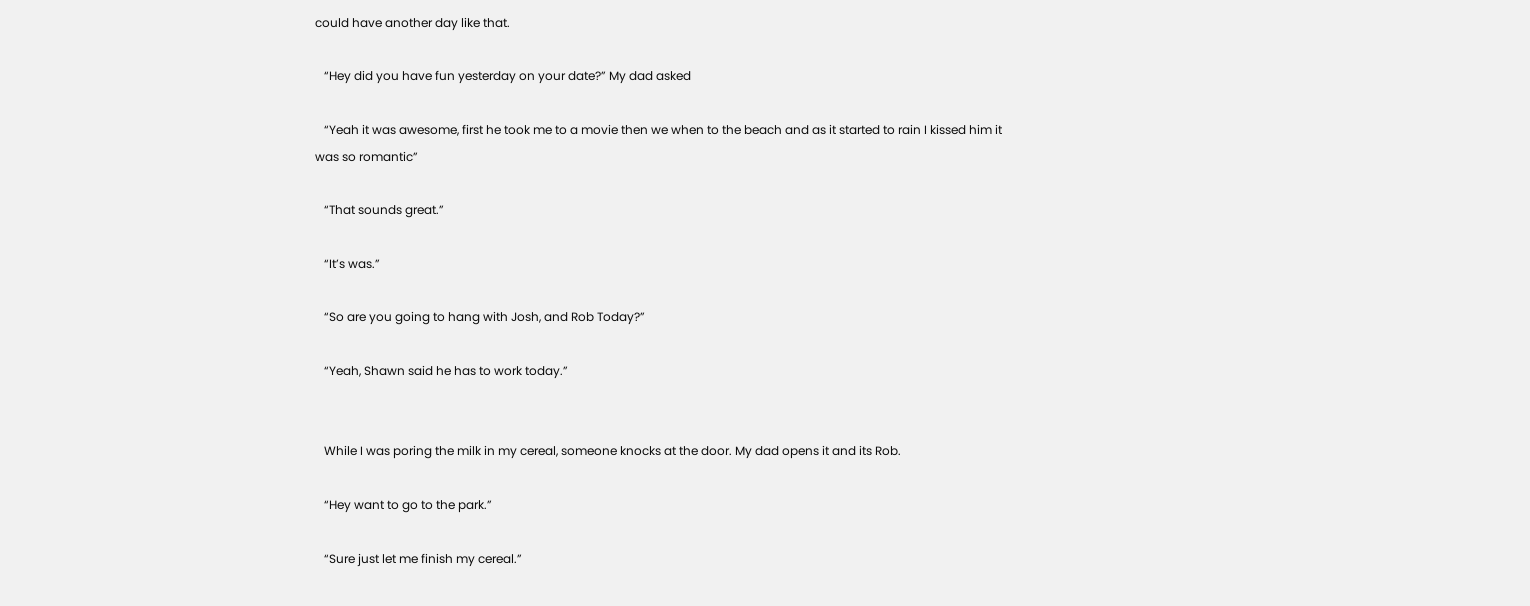could have another day like that.

   “Hey did you have fun yesterday on your date?” My dad asked

   “Yeah it was awesome, first he took me to a movie then we when to the beach and as it started to rain I kissed him it was so romantic”

   “That sounds great.”

   “It’s was.”

   “So are you going to hang with Josh, and Rob Today?”

   “Yeah, Shawn said he has to work today.”


   While I was poring the milk in my cereal, someone knocks at the door. My dad opens it and its Rob.

   “Hey want to go to the park.”

   “Sure just let me finish my cereal.”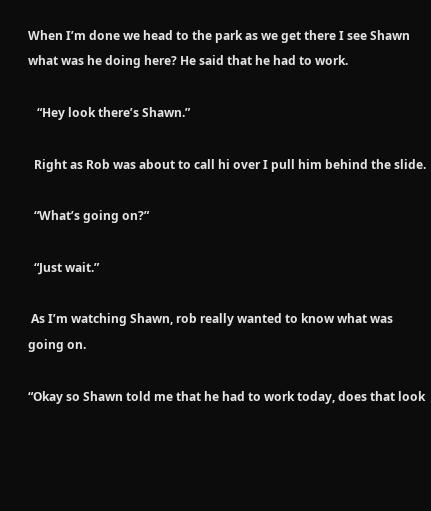When I’m done we head to the park as we get there I see Shawn what was he doing here? He said that he had to work.

   “Hey look there’s Shawn.”

  Right as Rob was about to call hi over I pull him behind the slide.

  “What’s going on?”

  “Just wait.”

 As I’m watching Shawn, rob really wanted to know what was going on.

“Okay so Shawn told me that he had to work today, does that look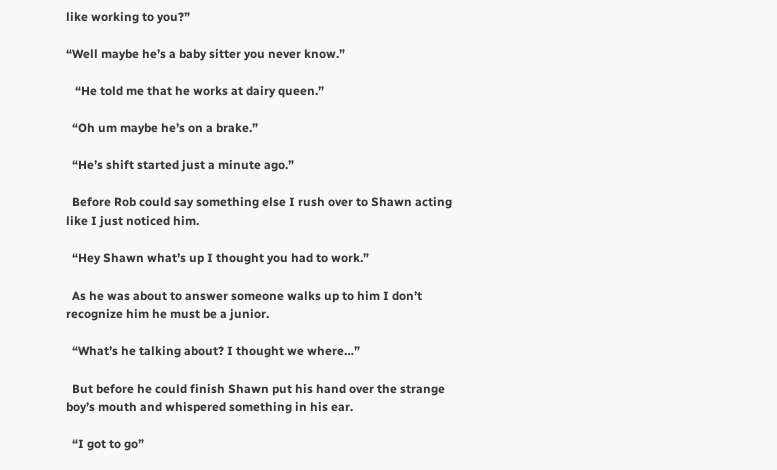like working to you?”

“Well maybe he’s a baby sitter you never know.”

   “He told me that he works at dairy queen.”

  “Oh um maybe he’s on a brake.”

  “He’s shift started just a minute ago.”

  Before Rob could say something else I rush over to Shawn acting like I just noticed him.

  “Hey Shawn what’s up I thought you had to work.”

  As he was about to answer someone walks up to him I don’t recognize him he must be a junior.

  “What’s he talking about? I thought we where…”

  But before he could finish Shawn put his hand over the strange boy’s mouth and whispered something in his ear.

  “I got to go”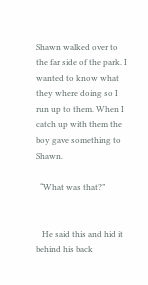Shawn walked over to the far side of the park. I wanted to know what they where doing so I run up to them. When I catch up with them the boy gave something to Shawn.

  “What was that?”


   He said this and hid it behind his back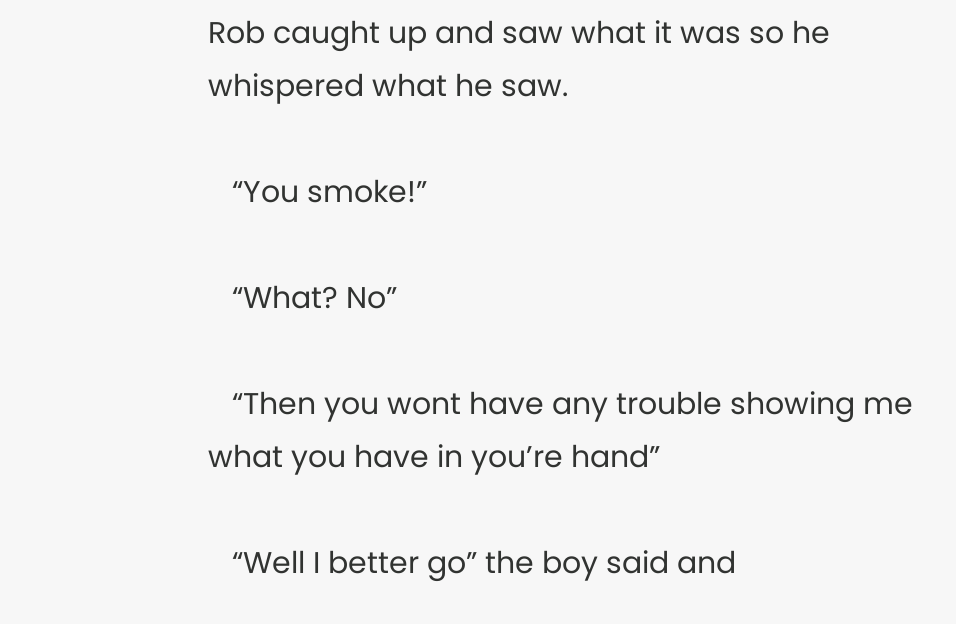Rob caught up and saw what it was so he whispered what he saw.

   “You smoke!”

   “What? No”

   “Then you wont have any trouble showing me what you have in you’re hand”

   “Well I better go” the boy said and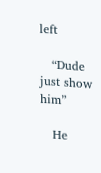left

   “Dude just show him”

   He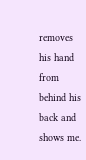removes his hand from behind his back and shows me.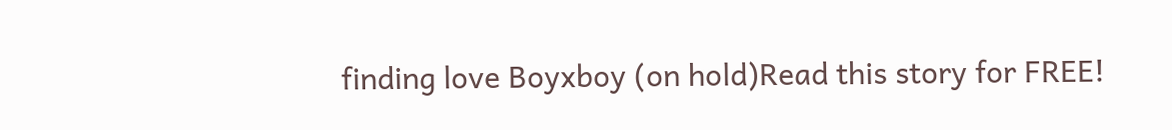finding love Boyxboy (on hold)Read this story for FREE!